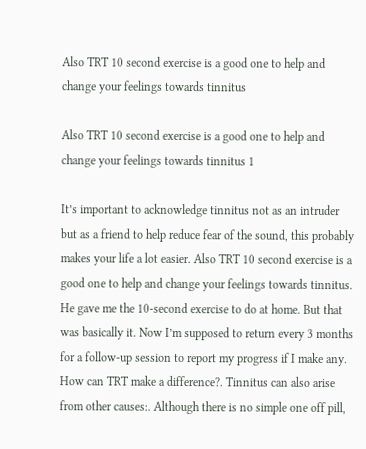Also TRT 10 second exercise is a good one to help and change your feelings towards tinnitus

Also TRT 10 second exercise is a good one to help and change your feelings towards tinnitus 1

It’s important to acknowledge tinnitus not as an intruder but as a friend to help reduce fear of the sound, this probably makes your life a lot easier. Also TRT 10 second exercise is a good one to help and change your feelings towards tinnitus. He gave me the 10-second exercise to do at home. But that was basically it. Now I’m supposed to return every 3 months for a follow-up session to report my progress if I make any. How can TRT make a difference?. Tinnitus can also arise from other causes:. Although there is no simple one off pill,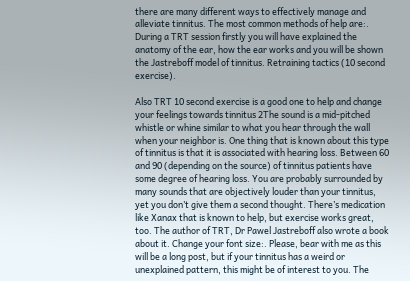there are many different ways to effectively manage and alleviate tinnitus. The most common methods of help are:. During a TRT session firstly you will have explained the anatomy of the ear, how the ear works and you will be shown the Jastreboff model of tinnitus. Retraining tactics (10 second exercise).

Also TRT 10 second exercise is a good one to help and change your feelings towards tinnitus 2The sound is a mid-pitched whistle or whine similar to what you hear through the wall when your neighbor is. One thing that is known about this type of tinnitus is that it is associated with hearing loss. Between 60 and 90 (depending on the source) of tinnitus patients have some degree of hearing loss. You are probably surrounded by many sounds that are objectively louder than your tinnitus, yet you don’t give them a second thought. There’s medication like Xanax that is known to help, but exercise works great, too. The author of TRT, Dr Pawel Jastreboff also wrote a book about it. Change your font size:. Please, bear with me as this will be a long post, but if your tinnitus has a weird or unexplained pattern, this might be of interest to you. The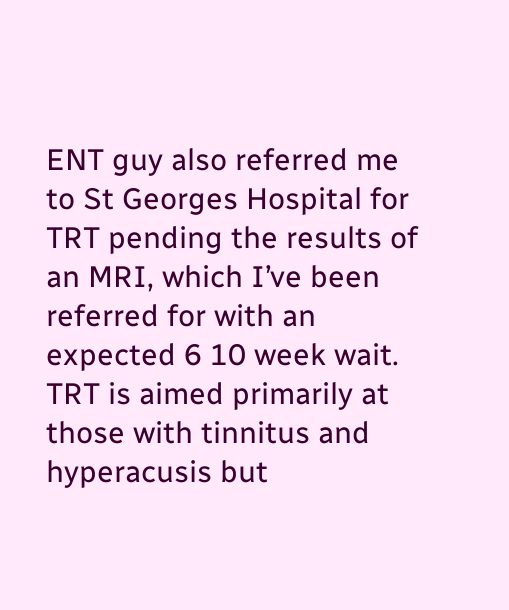ENT guy also referred me to St Georges Hospital for TRT pending the results of an MRI, which I’ve been referred for with an expected 6 10 week wait. TRT is aimed primarily at those with tinnitus and hyperacusis but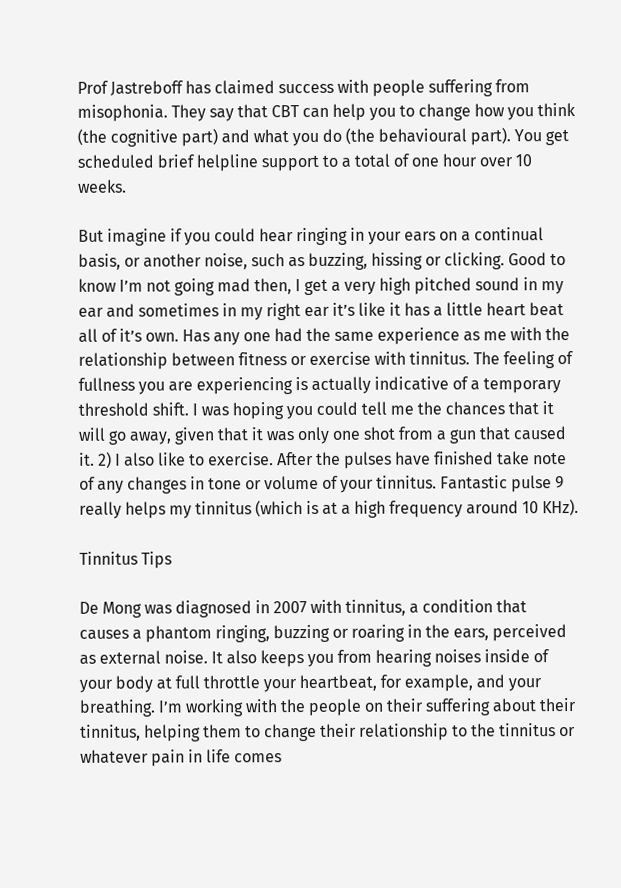Prof Jastreboff has claimed success with people suffering from misophonia. They say that CBT can help you to change how you think (the cognitive part) and what you do (the behavioural part). You get scheduled brief helpline support to a total of one hour over 10 weeks.

But imagine if you could hear ringing in your ears on a continual basis, or another noise, such as buzzing, hissing or clicking. Good to know I’m not going mad then, I get a very high pitched sound in my ear and sometimes in my right ear it’s like it has a little heart beat all of it’s own. Has any one had the same experience as me with the relationship between fitness or exercise with tinnitus. The feeling of fullness you are experiencing is actually indicative of a temporary threshold shift. I was hoping you could tell me the chances that it will go away, given that it was only one shot from a gun that caused it. 2) I also like to exercise. After the pulses have finished take note of any changes in tone or volume of your tinnitus. Fantastic pulse 9 really helps my tinnitus (which is at a high frequency around 10 KHz).

Tinnitus Tips

De Mong was diagnosed in 2007 with tinnitus, a condition that causes a phantom ringing, buzzing or roaring in the ears, perceived as external noise. It also keeps you from hearing noises inside of your body at full throttle your heartbeat, for example, and your breathing. I’m working with the people on their suffering about their tinnitus, helping them to change their relationship to the tinnitus or whatever pain in life comes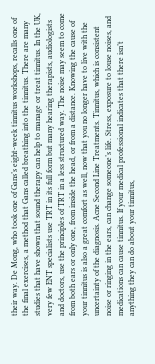their way. De Mong, who took one of Gans’s eight-week tinnitus workshops, recalls one of the final exercises, a method that Gans called breathing into the tinnitus. There are many studies that have shown that sound therapy can help to manage or treat tinnitus. In the UK, very few ENT specialists use TRT in its full form but many hearing therapists, audiologists and doctors, use the principles of TRT in a less structured way. The noise may seem to come from both ears or only one, from inside the head, or from a distance. Knowing the cause of your tinnitus is also a great comfort as well, now that you no longer have to live with the uncertainty of the diagnosis. Acne Second Line Treatments. Tinnitus, which is consistent noise or ringing in the ears, can change someone’s life. Stress, exposure to louse noises, and medications can cause tinnitus. If your medical professional indicates that there isn’t anything they can do about your tinnitus,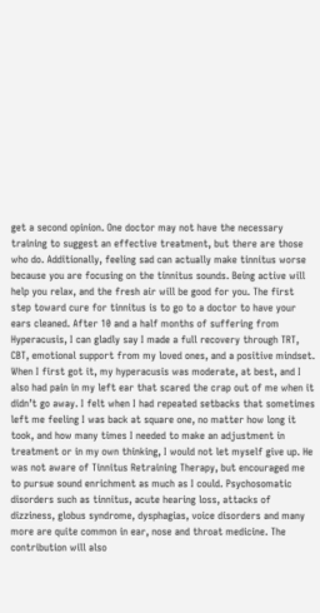get a second opinion. One doctor may not have the necessary training to suggest an effective treatment, but there are those who do. Additionally, feeling sad can actually make tinnitus worse because you are focusing on the tinnitus sounds. Being active will help you relax, and the fresh air will be good for you. The first step toward cure for tinnitus is to go to a doctor to have your ears cleaned. After 10 and a half months of suffering from Hyperacusis, I can gladly say I made a full recovery through TRT, CBT, emotional support from my loved ones, and a positive mindset. When I first got it, my hyperacusis was moderate, at best, and I also had pain in my left ear that scared the crap out of me when it didn’t go away. I felt when I had repeated setbacks that sometimes left me feeling I was back at square one, no matter how long it took, and how many times I needed to make an adjustment in treatment or in my own thinking, I would not let myself give up. He was not aware of Tinnitus Retraining Therapy, but encouraged me to pursue sound enrichment as much as I could. Psychosomatic disorders such as tinnitus, acute hearing loss, attacks of dizziness, globus syndrome, dysphagias, voice disorders and many more are quite common in ear, nose and throat medicine. The contribution will also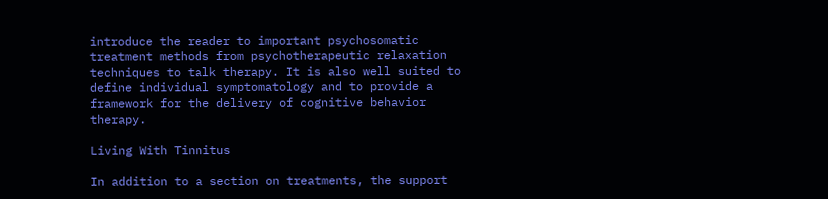introduce the reader to important psychosomatic treatment methods from psychotherapeutic relaxation techniques to talk therapy. It is also well suited to define individual symptomatology and to provide a framework for the delivery of cognitive behavior therapy.

Living With Tinnitus

In addition to a section on treatments, the support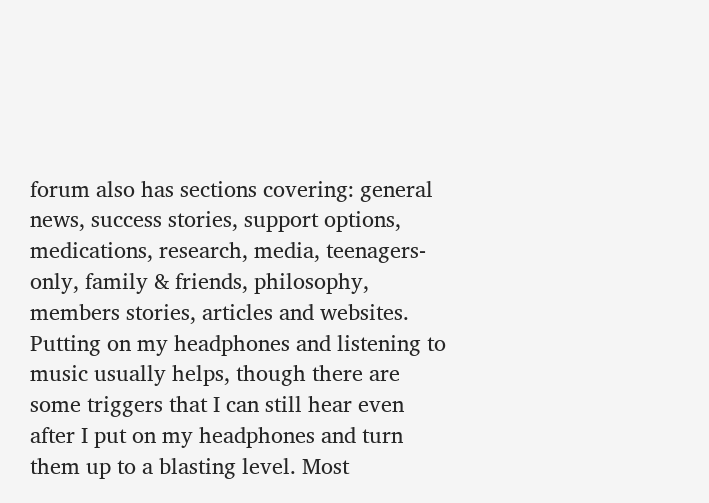forum also has sections covering: general news, success stories, support options, medications, research, media, teenagers-only, family & friends, philosophy, members stories, articles and websites. Putting on my headphones and listening to music usually helps, though there are some triggers that I can still hear even after I put on my headphones and turn them up to a blasting level. Most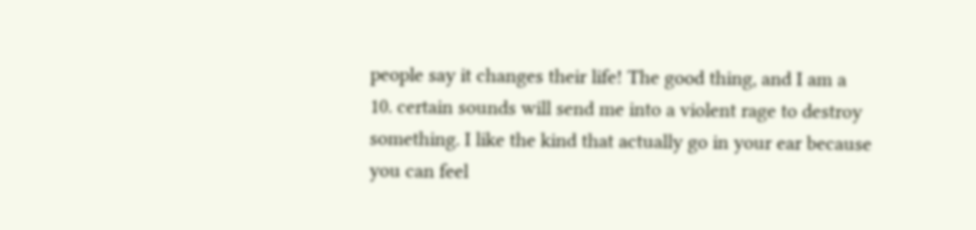people say it changes their life! The good thing, and I am a 10. certain sounds will send me into a violent rage to destroy something. I like the kind that actually go in your ear because you can feel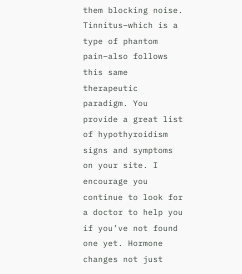them blocking noise. Tinnitus–which is a type of phantom pain–also follows this same therapeutic paradigm. You provide a great list of hypothyroidism signs and symptoms on your site. I encourage you continue to look for a doctor to help you if you’ve not found one yet. Hormone changes not just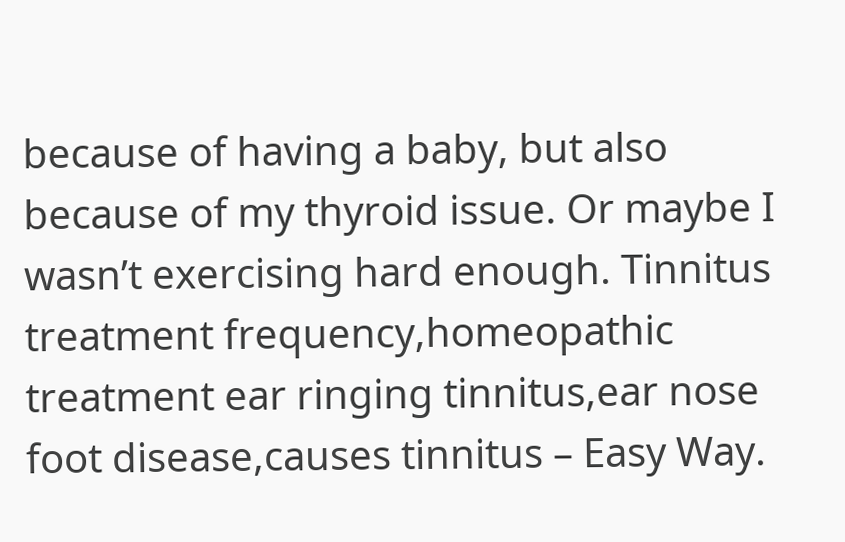because of having a baby, but also because of my thyroid issue. Or maybe I wasn’t exercising hard enough. Tinnitus treatment frequency,homeopathic treatment ear ringing tinnitus,ear nose foot disease,causes tinnitus – Easy Way.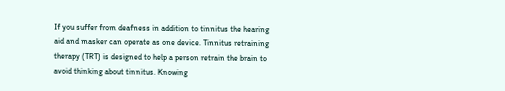If you suffer from deafness in addition to tinnitus the hearing aid and masker can operate as one device. Tinnitus retraining therapy (TRT) is designed to help a person retrain the brain to avoid thinking about tinnitus. Knowing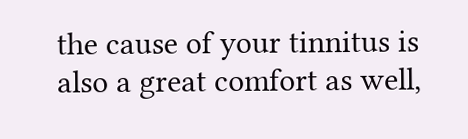the cause of your tinnitus is also a great comfort as well,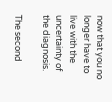now that you no longer have to live with the uncertainty of the diagnosis.

The second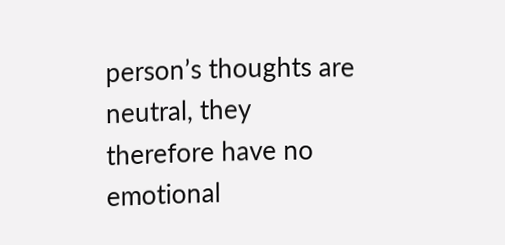person’s thoughts are neutral, they therefore have no emotional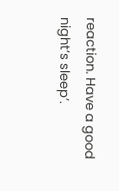reaction. Have a good night’s sleep’.